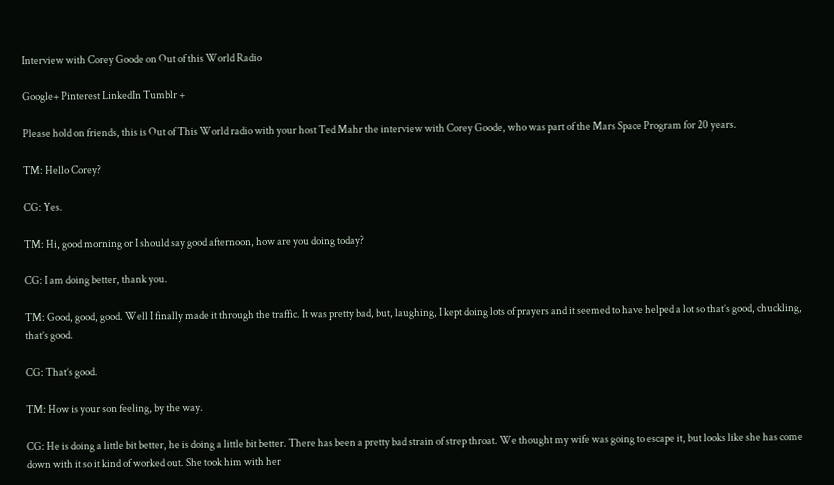Interview with Corey Goode on Out of this World Radio

Google+ Pinterest LinkedIn Tumblr +

Please hold on friends, this is Out of This World radio with your host Ted Mahr the interview with Corey Goode, who was part of the Mars Space Program for 20 years.

TM: Hello Corey?

CG: Yes.

TM: Hi, good morning or I should say good afternoon, how are you doing today?

CG: I am doing better, thank you.

TM: Good, good, good. Well I finally made it through the traffic. It was pretty bad, but, laughing, I kept doing lots of prayers and it seemed to have helped a lot so that’s good, chuckling, that’s good.

CG: That’s good.

TM: How is your son feeling, by the way.

CG: He is doing a little bit better, he is doing a little bit better. There has been a pretty bad strain of strep throat. We thought my wife was going to escape it, but looks like she has come down with it so it kind of worked out. She took him with her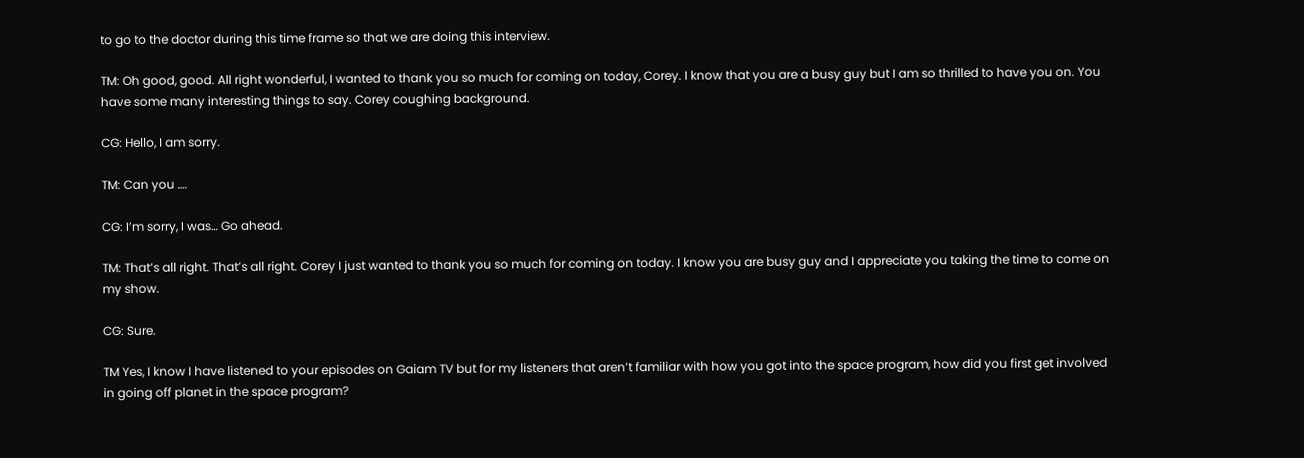to go to the doctor during this time frame so that we are doing this interview.

TM: Oh good, good. All right wonderful, I wanted to thank you so much for coming on today, Corey. I know that you are a busy guy but I am so thrilled to have you on. You have some many interesting things to say. Corey coughing background.

CG: Hello, I am sorry.

TM: Can you ….

CG: I’m sorry, I was… Go ahead.

TM: That’s all right. That’s all right. Corey I just wanted to thank you so much for coming on today. I know you are busy guy and I appreciate you taking the time to come on my show.

CG: Sure.

TM Yes, I know I have listened to your episodes on Gaiam TV but for my listeners that aren’t familiar with how you got into the space program, how did you first get involved in going off planet in the space program?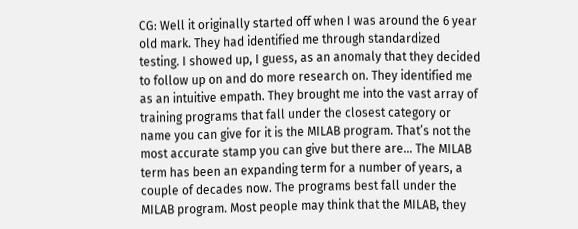CG: Well it originally started off when I was around the 6 year old mark. They had identified me through standardized testing. I showed up, I guess, as an anomaly that they decided to follow up on and do more research on. They identified me as an intuitive empath. They brought me into the vast array of training programs that fall under the closest category or name you can give for it is the MILAB program. That’s not the most accurate stamp you can give but there are… The MILAB term has been an expanding term for a number of years, a couple of decades now. The programs best fall under the MILAB program. Most people may think that the MILAB, they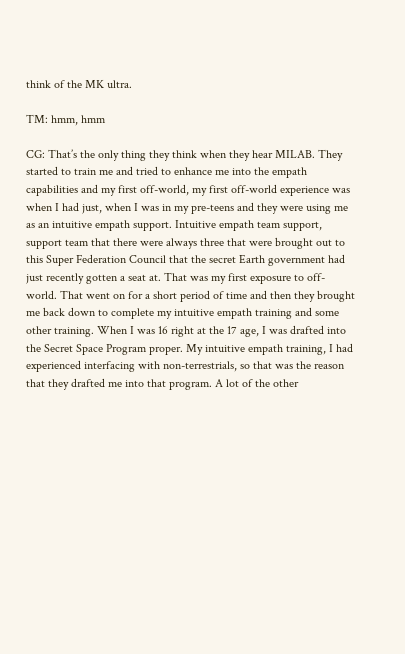think of the MK ultra.

TM: hmm, hmm

CG: That’s the only thing they think when they hear MILAB. They started to train me and tried to enhance me into the empath capabilities and my first off-world, my first off-world experience was when I had just, when I was in my pre-teens and they were using me as an intuitive empath support. Intuitive empath team support, support team that there were always three that were brought out to this Super Federation Council that the secret Earth government had just recently gotten a seat at. That was my first exposure to off-world. That went on for a short period of time and then they brought me back down to complete my intuitive empath training and some other training. When I was 16 right at the 17 age, I was drafted into the Secret Space Program proper. My intuitive empath training, I had experienced interfacing with non-terrestrials, so that was the reason that they drafted me into that program. A lot of the other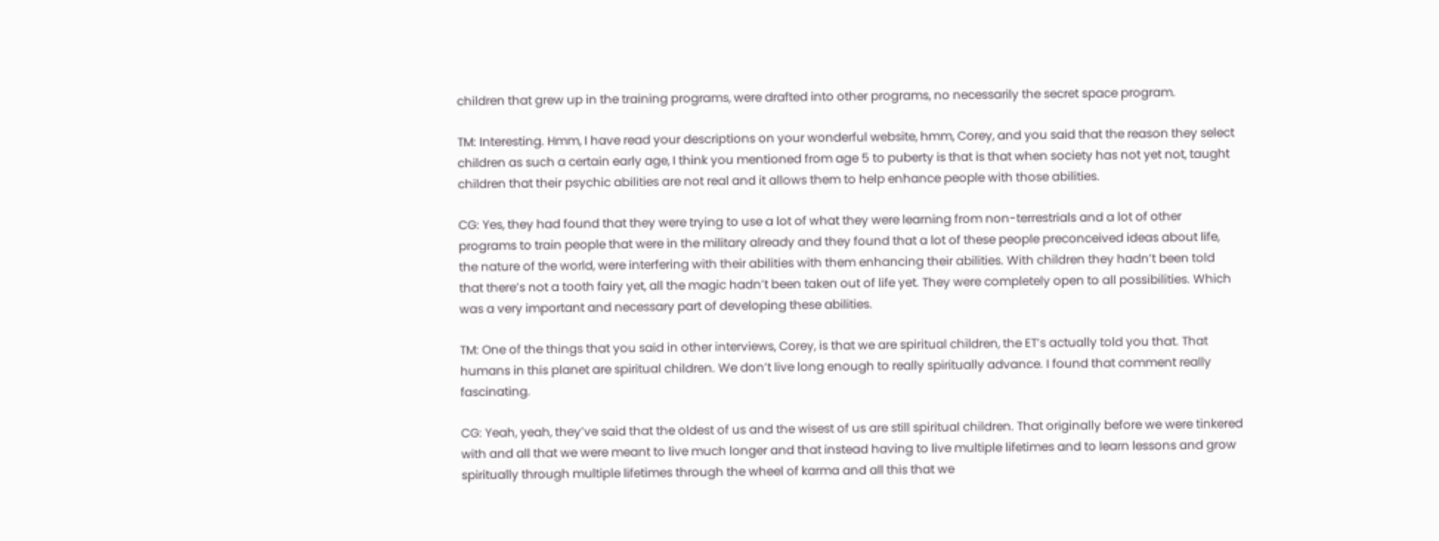children that grew up in the training programs, were drafted into other programs, no necessarily the secret space program.

TM: Interesting. Hmm, I have read your descriptions on your wonderful website, hmm, Corey, and you said that the reason they select children as such a certain early age, I think you mentioned from age 5 to puberty is that is that when society has not yet not, taught children that their psychic abilities are not real and it allows them to help enhance people with those abilities.

CG: Yes, they had found that they were trying to use a lot of what they were learning from non-terrestrials and a lot of other programs to train people that were in the military already and they found that a lot of these people preconceived ideas about life, the nature of the world, were interfering with their abilities with them enhancing their abilities. With children they hadn’t been told that there’s not a tooth fairy yet, all the magic hadn’t been taken out of life yet. They were completely open to all possibilities. Which was a very important and necessary part of developing these abilities.

TM: One of the things that you said in other interviews, Corey, is that we are spiritual children, the ET’s actually told you that. That humans in this planet are spiritual children. We don’t live long enough to really spiritually advance. I found that comment really fascinating.

CG: Yeah, yeah, they’ve said that the oldest of us and the wisest of us are still spiritual children. That originally before we were tinkered with and all that we were meant to live much longer and that instead having to live multiple lifetimes and to learn lessons and grow spiritually through multiple lifetimes through the wheel of karma and all this that we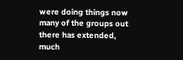were doing things now many of the groups out there has extended, much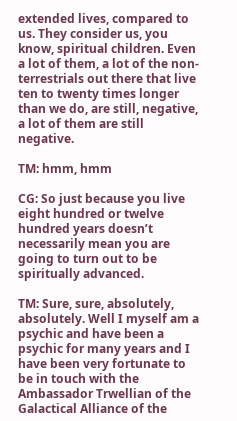extended lives, compared to us. They consider us, you know, spiritual children. Even a lot of them, a lot of the non-terrestrials out there that live ten to twenty times longer than we do, are still, negative, a lot of them are still negative.

TM: hmm, hmm

CG: So just because you live eight hundred or twelve hundred years doesn’t necessarily mean you are going to turn out to be spiritually advanced.

TM: Sure, sure, absolutely, absolutely. Well I myself am a psychic and have been a psychic for many years and I have been very fortunate to be in touch with the Ambassador Trwellian of the Galactical Alliance of the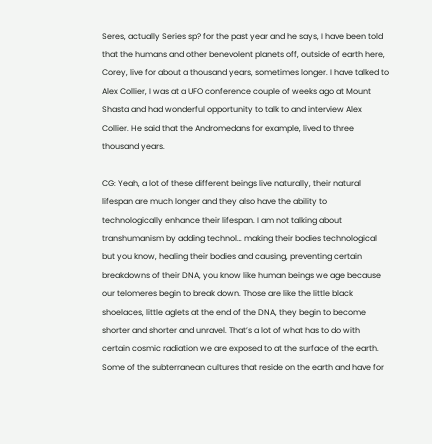Seres, actually Series sp? for the past year and he says, I have been told that the humans and other benevolent planets off, outside of earth here, Corey, live for about a thousand years, sometimes longer. I have talked to Alex Collier, I was at a UFO conference couple of weeks ago at Mount Shasta and had wonderful opportunity to talk to and interview Alex Collier. He said that the Andromedans for example, lived to three thousand years.

CG: Yeah, a lot of these different beings live naturally, their natural lifespan are much longer and they also have the ability to technologically enhance their lifespan. I am not talking about transhumanism by adding technol… making their bodies technological but you know, healing their bodies and causing, preventing certain breakdowns of their DNA, you know like human beings we age because our telomeres begin to break down. Those are like the little black shoelaces, little aglets at the end of the DNA, they begin to become shorter and shorter and unravel. That’s a lot of what has to do with certain cosmic radiation we are exposed to at the surface of the earth. Some of the subterranean cultures that reside on the earth and have for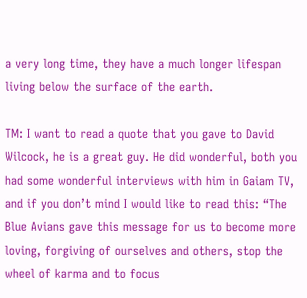a very long time, they have a much longer lifespan living below the surface of the earth.

TM: I want to read a quote that you gave to David Wilcock, he is a great guy. He did wonderful, both you had some wonderful interviews with him in Gaiam TV, and if you don’t mind I would like to read this: “The Blue Avians gave this message for us to become more loving, forgiving of ourselves and others, stop the wheel of karma and to focus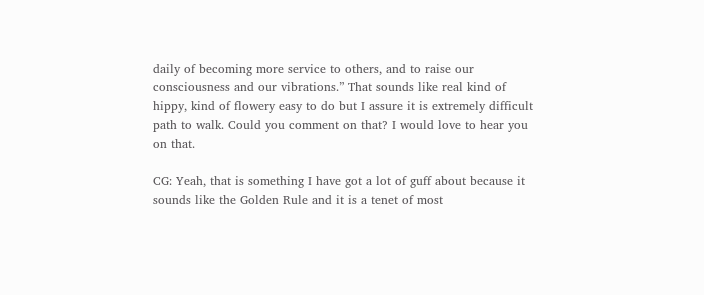daily of becoming more service to others, and to raise our consciousness and our vibrations.” That sounds like real kind of hippy, kind of flowery easy to do but I assure it is extremely difficult path to walk. Could you comment on that? I would love to hear you on that.

CG: Yeah, that is something I have got a lot of guff about because it sounds like the Golden Rule and it is a tenet of most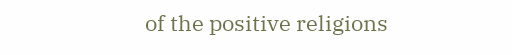of the positive religions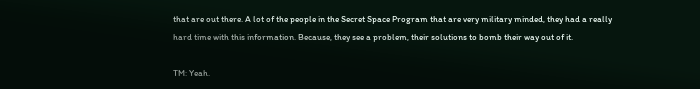that are out there. A lot of the people in the Secret Space Program that are very military minded, they had a really hard time with this information. Because, they see a problem, their solutions to bomb their way out of it.

TM: Yeah.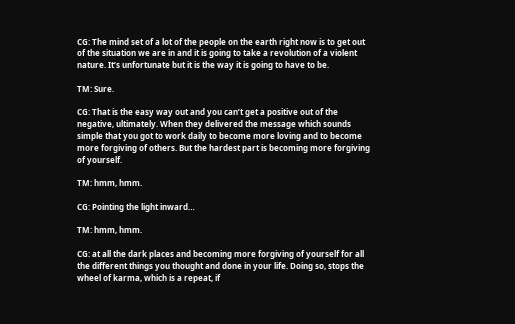CG: The mind set of a lot of the people on the earth right now is to get out of the situation we are in and it is going to take a revolution of a violent nature. It’s unfortunate but it is the way it is going to have to be.

TM: Sure.

CG: That is the easy way out and you can’t get a positive out of the negative, ultimately. When they delivered the message which sounds simple that you got to work daily to become more loving and to become more forgiving of others. But the hardest part is becoming more forgiving of yourself.

TM: hmm, hmm.

CG: Pointing the light inward…

TM: hmm, hmm.

CG: at all the dark places and becoming more forgiving of yourself for all the different things you thought and done in your life. Doing so, stops the wheel of karma, which is a repeat, if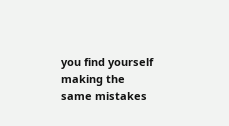you find yourself making the same mistakes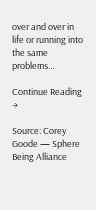over and over in life or running into the same problems…

Continue Reading →

Source: Corey Goode — Sphere Being Alliance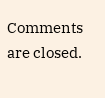Comments are closed.